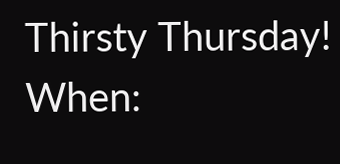Thirsty Thursday! When: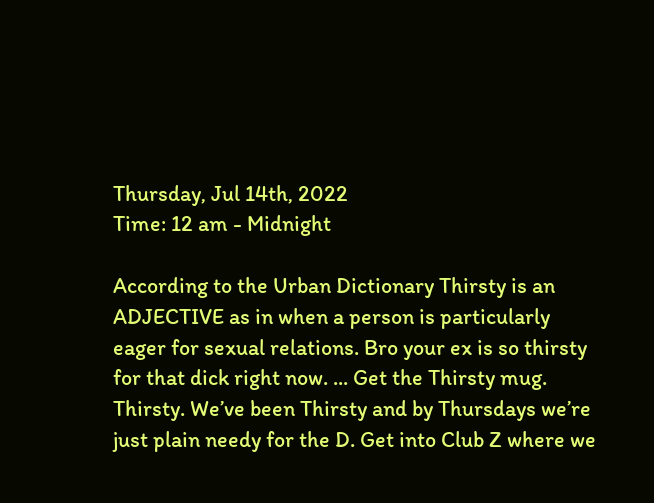Thursday, Jul 14th, 2022
Time: 12 am - Midnight

According to the Urban Dictionary Thirsty is an ADJECTIVE as in when a person is particularly eager for sexual relations. Bro your ex is so thirsty for that dick right now. ... Get the Thirsty mug. Thirsty. We’ve been Thirsty and by Thursdays we’re just plain needy for the D. Get into Club Z where we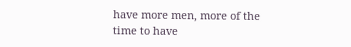have more men, more of the time to have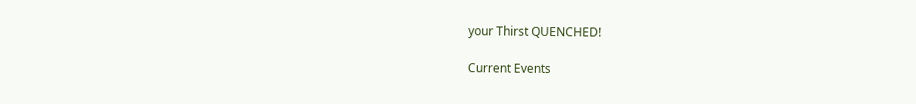your Thirst QUENCHED!

Current Events